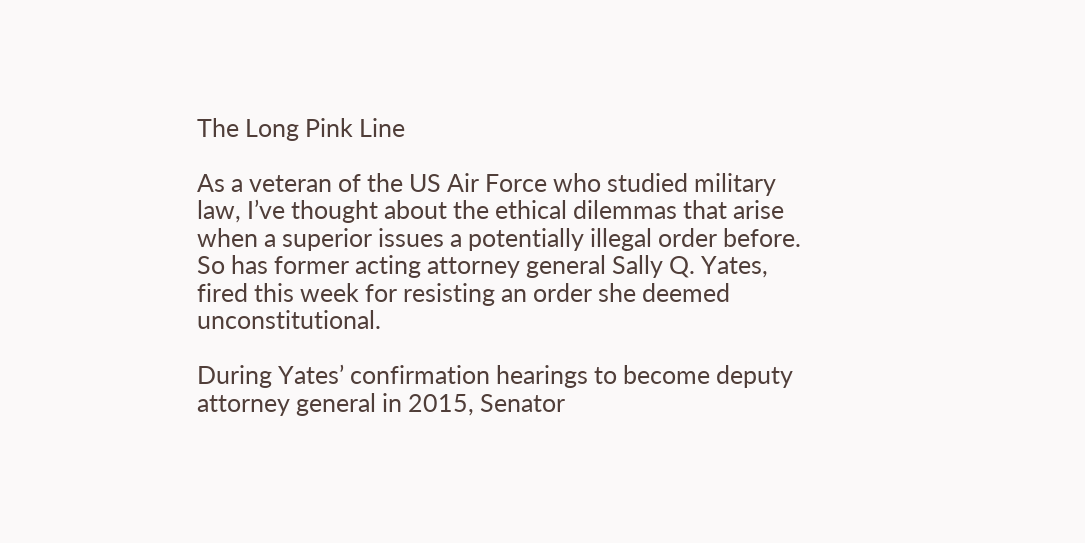The Long Pink Line

As a veteran of the US Air Force who studied military law, I’ve thought about the ethical dilemmas that arise when a superior issues a potentially illegal order before. So has former acting attorney general Sally Q. Yates, fired this week for resisting an order she deemed unconstitutional.

During Yates’ confirmation hearings to become deputy attorney general in 2015, Senator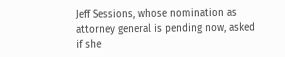Jeff Sessions, whose nomination as attorney general is pending now, asked if she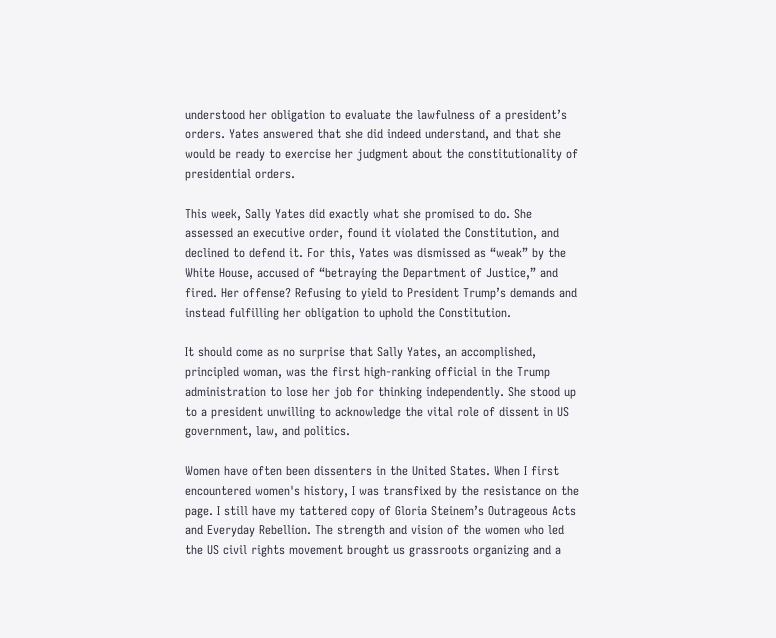understood her obligation to evaluate the lawfulness of a president’s orders. Yates answered that she did indeed understand, and that she would be ready to exercise her judgment about the constitutionality of presidential orders.

This week, Sally Yates did exactly what she promised to do. She assessed an executive order, found it violated the Constitution, and declined to defend it. For this, Yates was dismissed as “weak” by the White House, accused of “betraying the Department of Justice,” and fired. Her offense? Refusing to yield to President Trump’s demands and instead fulfilling her obligation to uphold the Constitution.

It should come as no surprise that Sally Yates, an accomplished, principled woman, was the first high-ranking official in the Trump administration to lose her job for thinking independently. She stood up to a president unwilling to acknowledge the vital role of dissent in US government, law, and politics.

Women have often been dissenters in the United States. When I first encountered women's history, I was transfixed by the resistance on the page. I still have my tattered copy of Gloria Steinem’s Outrageous Acts and Everyday Rebellion. The strength and vision of the women who led the US civil rights movement brought us grassroots organizing and a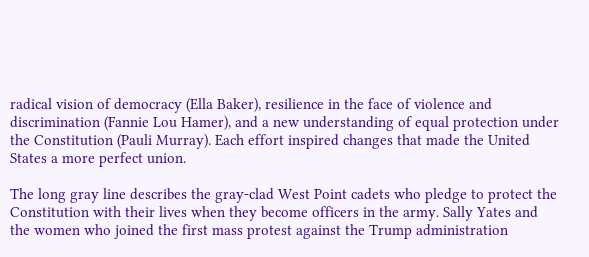radical vision of democracy (Ella Baker), resilience in the face of violence and discrimination (Fannie Lou Hamer), and a new understanding of equal protection under the Constitution (Pauli Murray). Each effort inspired changes that made the United States a more perfect union.

The long gray line describes the gray-clad West Point cadets who pledge to protect the Constitution with their lives when they become officers in the army. Sally Yates and the women who joined the first mass protest against the Trump administration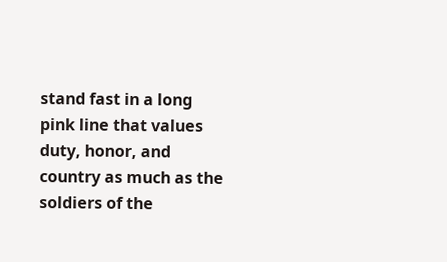stand fast in a long pink line that values duty, honor, and country as much as the soldiers of the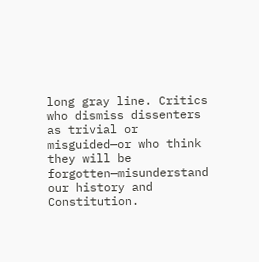long gray line. Critics who dismiss dissenters as trivial or misguided—or who think they will be forgotten—misunderstand our history and Constitution.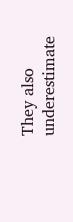They also underestimate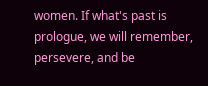women. If what's past is prologue, we will remember, persevere, and be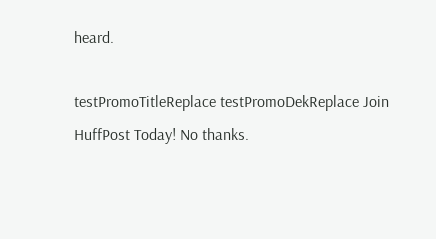heard.

testPromoTitleReplace testPromoDekReplace Join HuffPost Today! No thanks.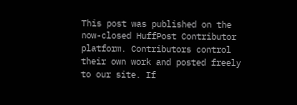This post was published on the now-closed HuffPost Contributor platform. Contributors control their own work and posted freely to our site. If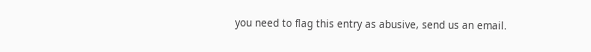you need to flag this entry as abusive, send us an email.